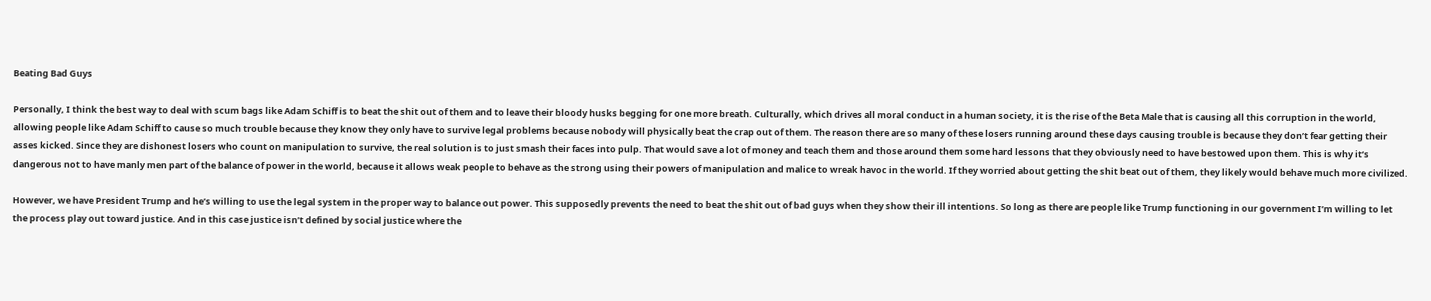Beating Bad Guys

Personally, I think the best way to deal with scum bags like Adam Schiff is to beat the shit out of them and to leave their bloody husks begging for one more breath. Culturally, which drives all moral conduct in a human society, it is the rise of the Beta Male that is causing all this corruption in the world, allowing people like Adam Schiff to cause so much trouble because they know they only have to survive legal problems because nobody will physically beat the crap out of them. The reason there are so many of these losers running around these days causing trouble is because they don’t fear getting their asses kicked. Since they are dishonest losers who count on manipulation to survive, the real solution is to just smash their faces into pulp. That would save a lot of money and teach them and those around them some hard lessons that they obviously need to have bestowed upon them. This is why it’s dangerous not to have manly men part of the balance of power in the world, because it allows weak people to behave as the strong using their powers of manipulation and malice to wreak havoc in the world. If they worried about getting the shit beat out of them, they likely would behave much more civilized.

However, we have President Trump and he’s willing to use the legal system in the proper way to balance out power. This supposedly prevents the need to beat the shit out of bad guys when they show their ill intentions. So long as there are people like Trump functioning in our government I’m willing to let the process play out toward justice. And in this case justice isn’t defined by social justice where the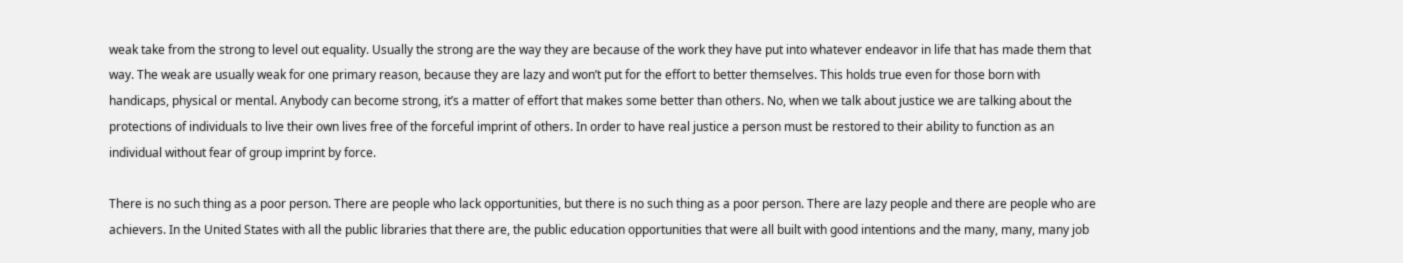weak take from the strong to level out equality. Usually the strong are the way they are because of the work they have put into whatever endeavor in life that has made them that way. The weak are usually weak for one primary reason, because they are lazy and won’t put for the effort to better themselves. This holds true even for those born with handicaps, physical or mental. Anybody can become strong, it’s a matter of effort that makes some better than others. No, when we talk about justice we are talking about the protections of individuals to live their own lives free of the forceful imprint of others. In order to have real justice a person must be restored to their ability to function as an individual without fear of group imprint by force.

There is no such thing as a poor person. There are people who lack opportunities, but there is no such thing as a poor person. There are lazy people and there are people who are achievers. In the United States with all the public libraries that there are, the public education opportunities that were all built with good intentions and the many, many, many job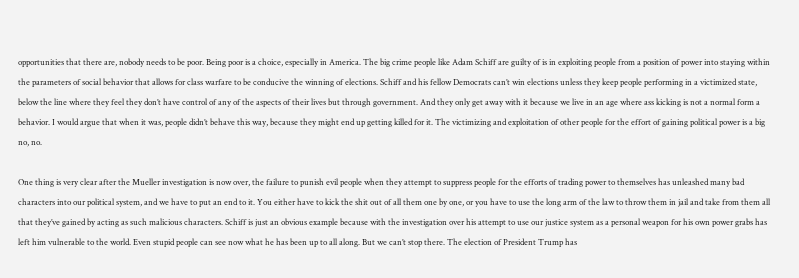opportunities that there are, nobody needs to be poor. Being poor is a choice, especially in America. The big crime people like Adam Schiff are guilty of is in exploiting people from a position of power into staying within the parameters of social behavior that allows for class warfare to be conducive the winning of elections. Schiff and his fellow Democrats can’t win elections unless they keep people performing in a victimized state, below the line where they feel they don’t have control of any of the aspects of their lives but through government. And they only get away with it because we live in an age where ass kicking is not a normal form a behavior. I would argue that when it was, people didn’t behave this way, because they might end up getting killed for it. The victimizing and exploitation of other people for the effort of gaining political power is a big no, no.

One thing is very clear after the Mueller investigation is now over, the failure to punish evil people when they attempt to suppress people for the efforts of trading power to themselves has unleashed many bad characters into our political system, and we have to put an end to it. You either have to kick the shit out of all them one by one, or you have to use the long arm of the law to throw them in jail and take from them all that they’ve gained by acting as such malicious characters. Schiff is just an obvious example because with the investigation over his attempt to use our justice system as a personal weapon for his own power grabs has left him vulnerable to the world. Even stupid people can see now what he has been up to all along. But we can’t stop there. The election of President Trump has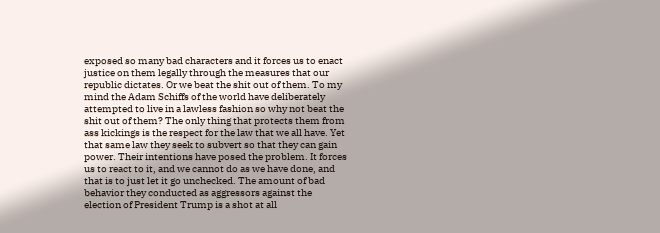exposed so many bad characters and it forces us to enact justice on them legally through the measures that our republic dictates. Or we beat the shit out of them. To my mind the Adam Schiffs of the world have deliberately attempted to live in a lawless fashion so why not beat the shit out of them? The only thing that protects them from ass kickings is the respect for the law that we all have. Yet that same law they seek to subvert so that they can gain power. Their intentions have posed the problem. It forces us to react to it, and we cannot do as we have done, and that is to just let it go unchecked. The amount of bad behavior they conducted as aggressors against the election of President Trump is a shot at all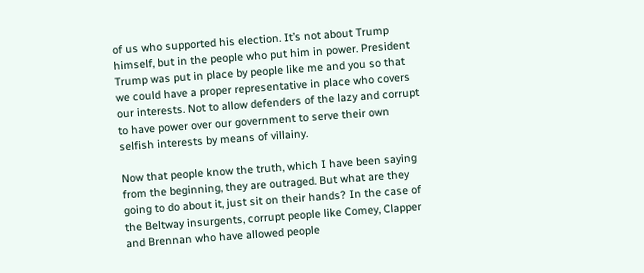of us who supported his election. It’s not about Trump himself, but in the people who put him in power. President Trump was put in place by people like me and you so that we could have a proper representative in place who covers our interests. Not to allow defenders of the lazy and corrupt to have power over our government to serve their own selfish interests by means of villainy.

Now that people know the truth, which I have been saying from the beginning, they are outraged. But what are they going to do about it, just sit on their hands? In the case of the Beltway insurgents, corrupt people like Comey, Clapper and Brennan who have allowed people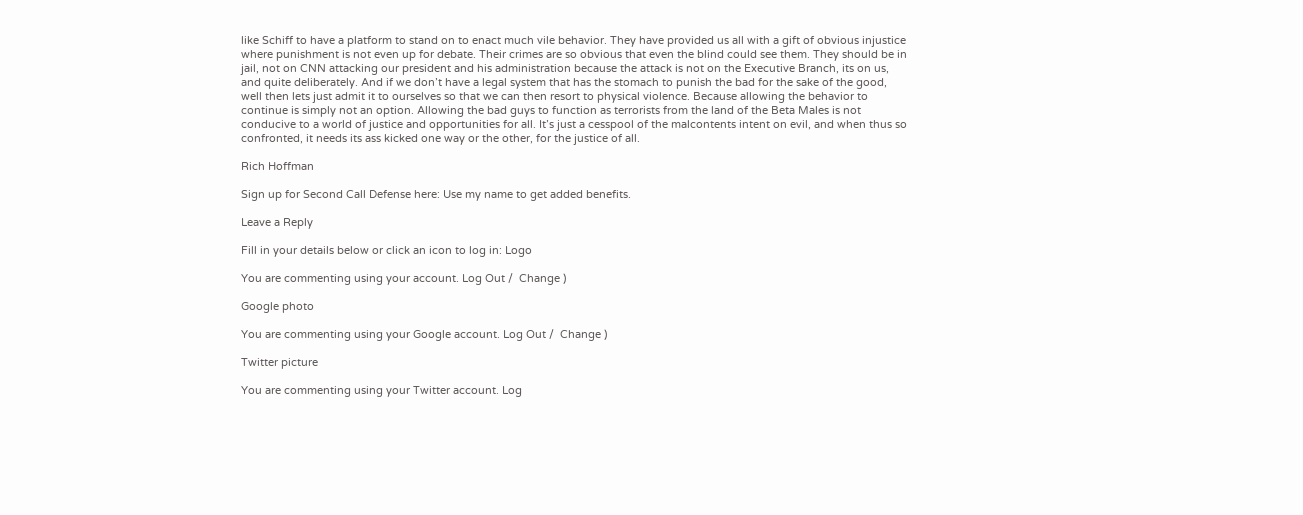like Schiff to have a platform to stand on to enact much vile behavior. They have provided us all with a gift of obvious injustice where punishment is not even up for debate. Their crimes are so obvious that even the blind could see them. They should be in jail, not on CNN attacking our president and his administration because the attack is not on the Executive Branch, its on us, and quite deliberately. And if we don’t have a legal system that has the stomach to punish the bad for the sake of the good, well then lets just admit it to ourselves so that we can then resort to physical violence. Because allowing the behavior to continue is simply not an option. Allowing the bad guys to function as terrorists from the land of the Beta Males is not conducive to a world of justice and opportunities for all. It’s just a cesspool of the malcontents intent on evil, and when thus so confronted, it needs its ass kicked one way or the other, for the justice of all.

Rich Hoffman

Sign up for Second Call Defense here: Use my name to get added benefits.

Leave a Reply

Fill in your details below or click an icon to log in: Logo

You are commenting using your account. Log Out /  Change )

Google photo

You are commenting using your Google account. Log Out /  Change )

Twitter picture

You are commenting using your Twitter account. Log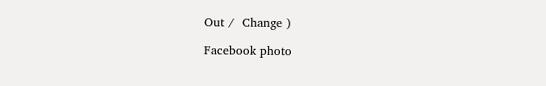Out /  Change )

Facebook photo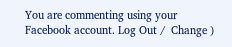You are commenting using your Facebook account. Log Out /  Change )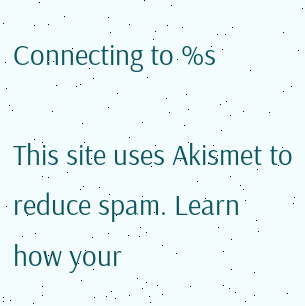Connecting to %s

This site uses Akismet to reduce spam. Learn how your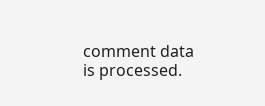comment data is processed.